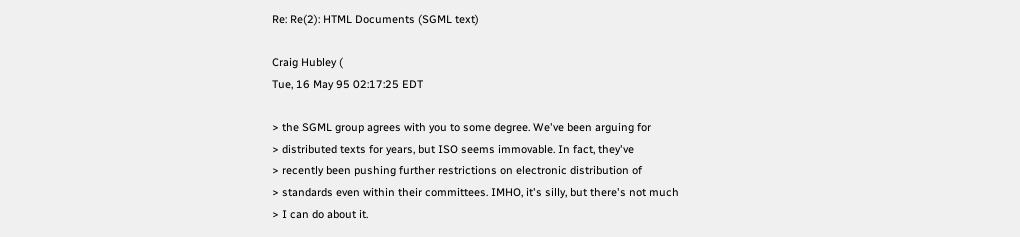Re: Re(2): HTML Documents (SGML text)

Craig Hubley (
Tue, 16 May 95 02:17:25 EDT

> the SGML group agrees with you to some degree. We've been arguing for
> distributed texts for years, but ISO seems immovable. In fact, they've
> recently been pushing further restrictions on electronic distribution of
> standards even within their committees. IMHO, it's silly, but there's not much
> I can do about it.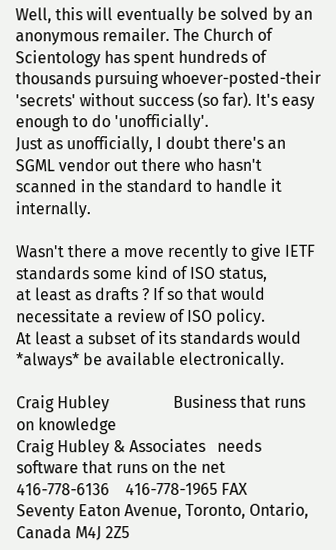Well, this will eventually be solved by an anonymous remailer. The Church of
Scientology has spent hundreds of thousands pursuing whoever-posted-their
'secrets' without success (so far). It's easy enough to do 'unofficially'.
Just as unofficially, I doubt there's an SGML vendor out there who hasn't
scanned in the standard to handle it internally.

Wasn't there a move recently to give IETF standards some kind of ISO status,
at least as drafts ? If so that would necessitate a review of ISO policy.
At least a subset of its standards would *always* be available electronically.

Craig Hubley                Business that runs on knowledge
Craig Hubley & Associates   needs software that runs on the net     416-778-6136    416-778-1965 FAX
Seventy Eaton Avenue, Toronto, Ontario, Canada M4J 2Z5